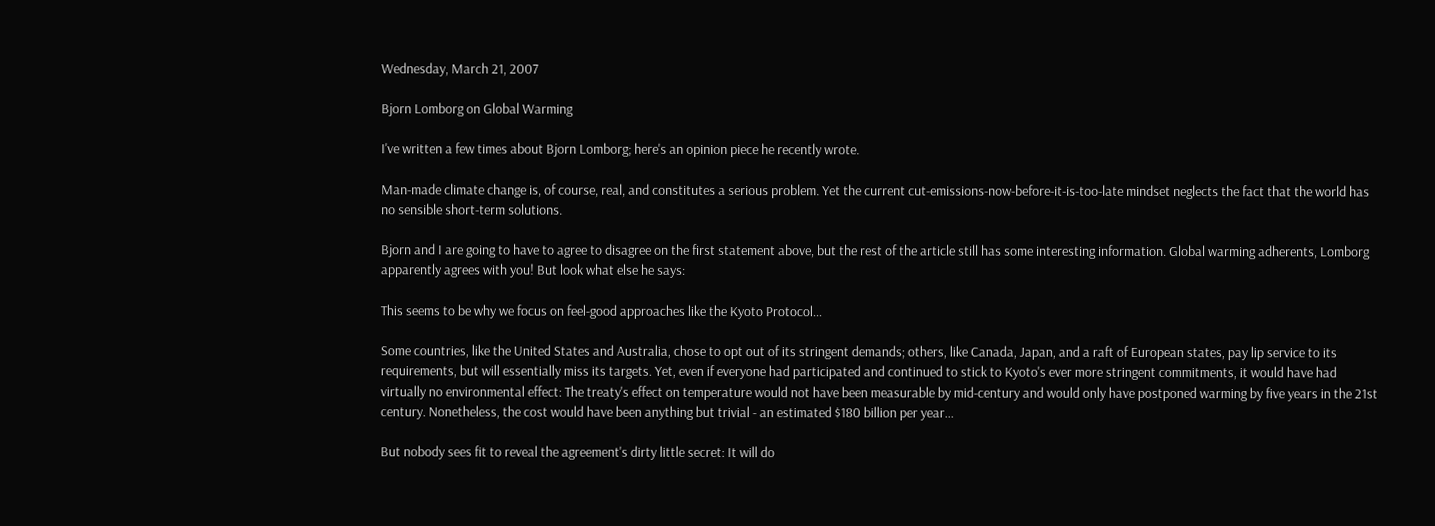Wednesday, March 21, 2007

Bjorn Lomborg on Global Warming

I've written a few times about Bjorn Lomborg; here's an opinion piece he recently wrote.

Man-made climate change is, of course, real, and constitutes a serious problem. Yet the current cut-emissions-now-before-it-is-too-late mindset neglects the fact that the world has no sensible short-term solutions.

Bjorn and I are going to have to agree to disagree on the first statement above, but the rest of the article still has some interesting information. Global warming adherents, Lomborg apparently agrees with you! But look what else he says:

This seems to be why we focus on feel-good approaches like the Kyoto Protocol...

Some countries, like the United States and Australia, chose to opt out of its stringent demands; others, like Canada, Japan, and a raft of European states, pay lip service to its requirements, but will essentially miss its targets. Yet, even if everyone had participated and continued to stick to Kyoto's ever more stringent commitments, it would have had virtually no environmental effect: The treaty's effect on temperature would not have been measurable by mid-century and would only have postponed warming by five years in the 21st century. Nonetheless, the cost would have been anything but trivial - an estimated $180 billion per year...

But nobody sees fit to reveal the agreement's dirty little secret: It will do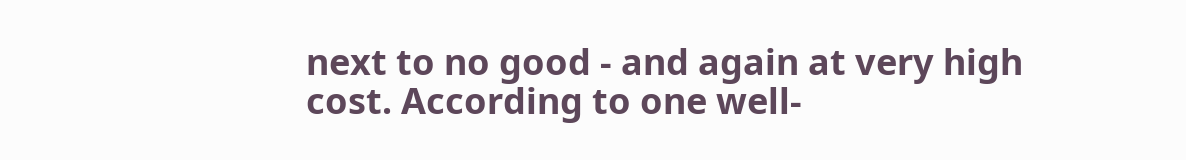next to no good - and again at very high cost. According to one well-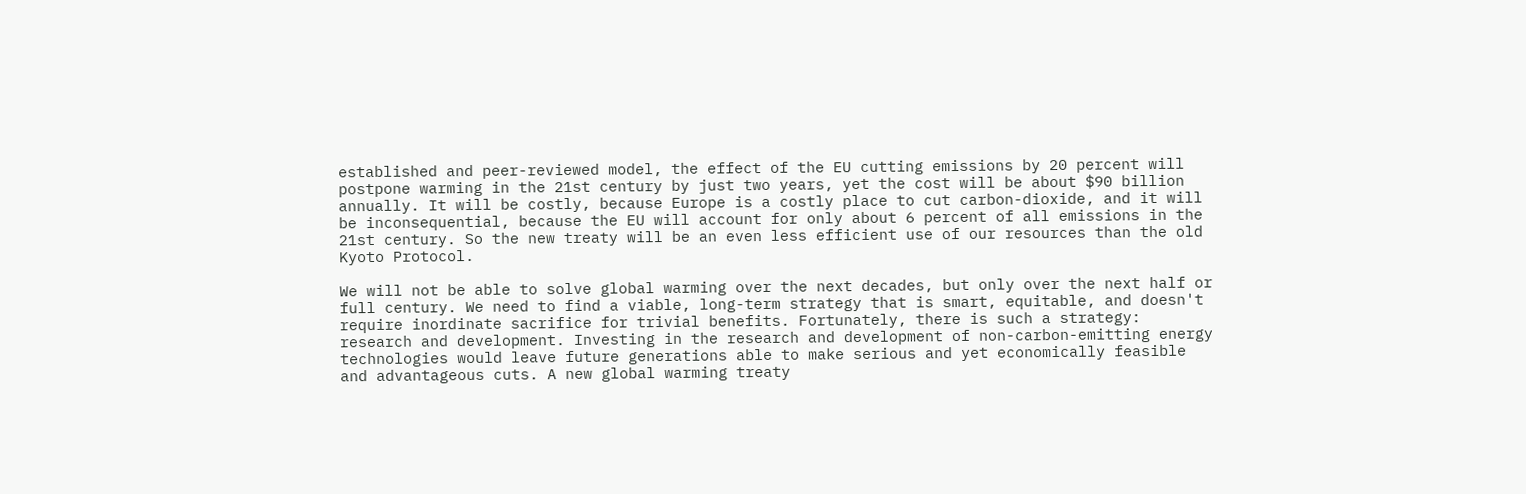established and peer-reviewed model, the effect of the EU cutting emissions by 20 percent will postpone warming in the 21st century by just two years, yet the cost will be about $90 billion annually. It will be costly, because Europe is a costly place to cut carbon-dioxide, and it will be inconsequential, because the EU will account for only about 6 percent of all emissions in the 21st century. So the new treaty will be an even less efficient use of our resources than the old Kyoto Protocol.

We will not be able to solve global warming over the next decades, but only over the next half or full century. We need to find a viable, long-term strategy that is smart, equitable, and doesn't require inordinate sacrifice for trivial benefits. Fortunately, there is such a strategy: research and development. Investing in the research and development of non-carbon-emitting energy technologies would leave future generations able to make serious and yet economically feasible and advantageous cuts. A new global warming treaty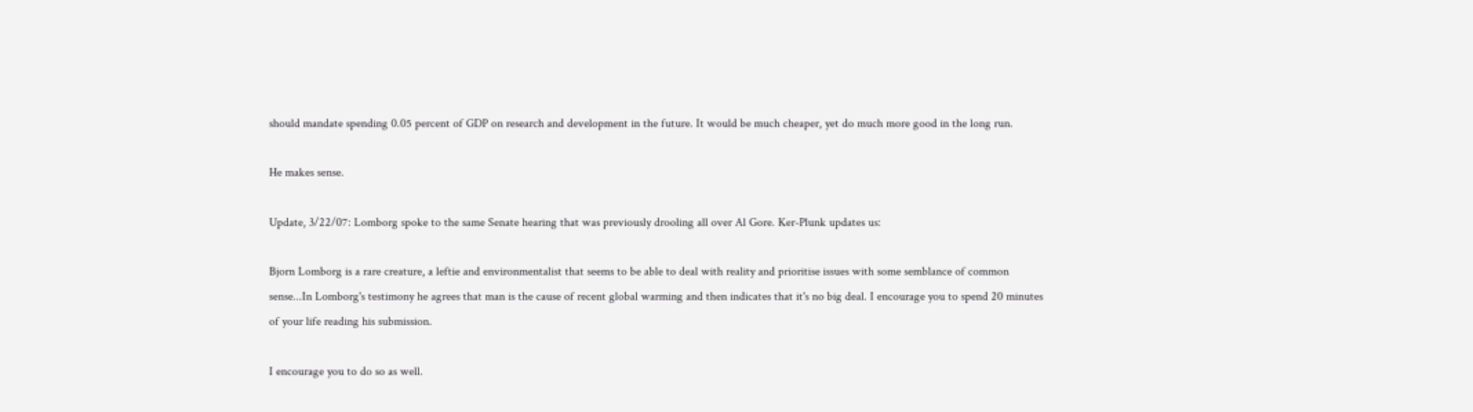should mandate spending 0.05 percent of GDP on research and development in the future. It would be much cheaper, yet do much more good in the long run.

He makes sense.

Update, 3/22/07: Lomborg spoke to the same Senate hearing that was previously drooling all over Al Gore. Ker-Plunk updates us:

Bjorn Lomborg is a rare creature, a leftie and environmentalist that seems to be able to deal with reality and prioritise issues with some semblance of common sense...In Lomborg's testimony he agrees that man is the cause of recent global warming and then indicates that it's no big deal. I encourage you to spend 20 minutes of your life reading his submission.

I encourage you to do so as well.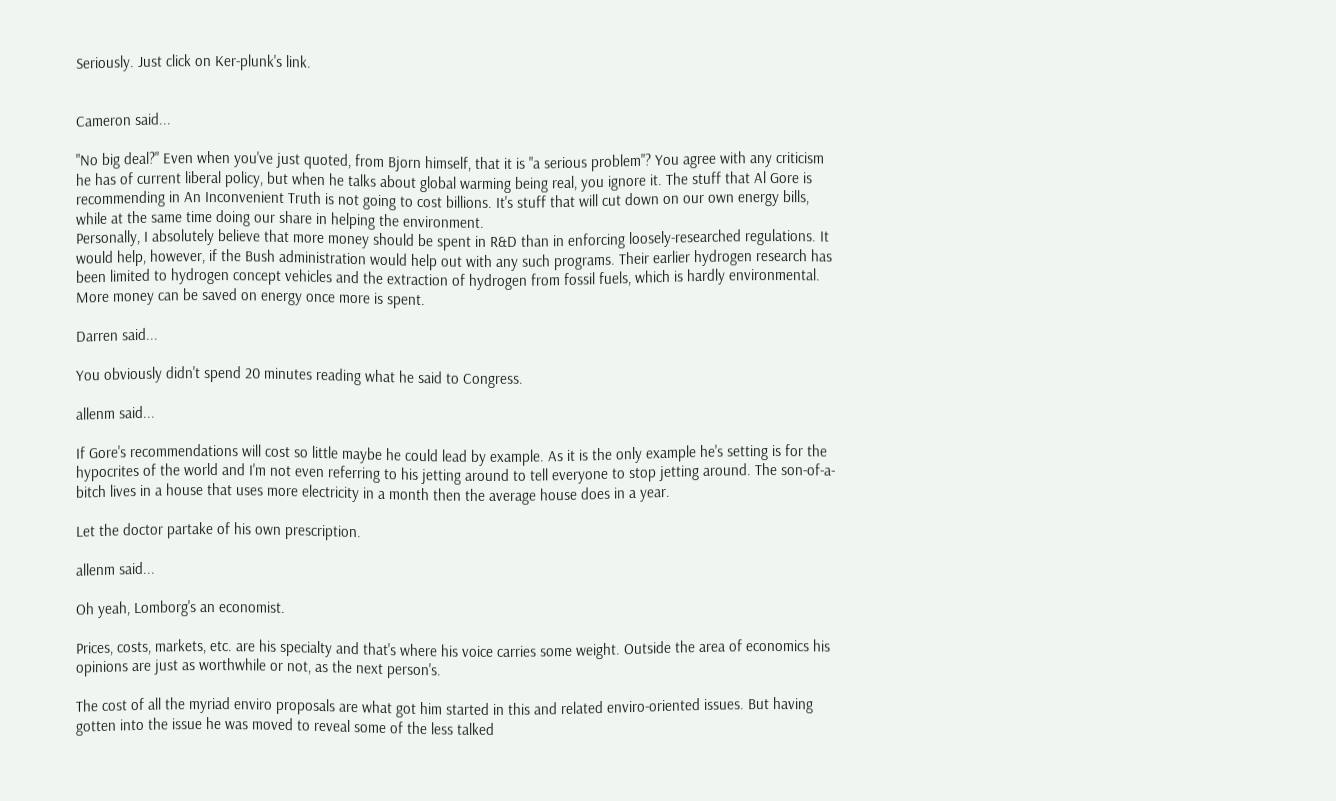Seriously. Just click on Ker-plunk's link.


Cameron said...

"No big deal?" Even when you've just quoted, from Bjorn himself, that it is "a serious problem"? You agree with any criticism he has of current liberal policy, but when he talks about global warming being real, you ignore it. The stuff that Al Gore is recommending in An Inconvenient Truth is not going to cost billions. It's stuff that will cut down on our own energy bills, while at the same time doing our share in helping the environment.
Personally, I absolutely believe that more money should be spent in R&D than in enforcing loosely-researched regulations. It would help, however, if the Bush administration would help out with any such programs. Their earlier hydrogen research has been limited to hydrogen concept vehicles and the extraction of hydrogen from fossil fuels, which is hardly environmental. More money can be saved on energy once more is spent.

Darren said...

You obviously didn't spend 20 minutes reading what he said to Congress.

allenm said...

If Gore's recommendations will cost so little maybe he could lead by example. As it is the only example he's setting is for the hypocrites of the world and I'm not even referring to his jetting around to tell everyone to stop jetting around. The son-of-a-bitch lives in a house that uses more electricity in a month then the average house does in a year.

Let the doctor partake of his own prescription.

allenm said...

Oh yeah, Lomborg's an economist.

Prices, costs, markets, etc. are his specialty and that's where his voice carries some weight. Outside the area of economics his opinions are just as worthwhile or not, as the next person's.

The cost of all the myriad enviro proposals are what got him started in this and related enviro-oriented issues. But having gotten into the issue he was moved to reveal some of the less talked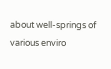about well-springs of various enviro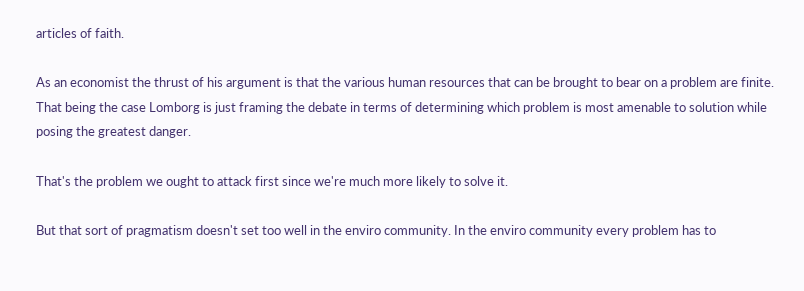articles of faith.

As an economist the thrust of his argument is that the various human resources that can be brought to bear on a problem are finite. That being the case Lomborg is just framing the debate in terms of determining which problem is most amenable to solution while posing the greatest danger.

That's the problem we ought to attack first since we're much more likely to solve it.

But that sort of pragmatism doesn't set too well in the enviro community. In the enviro community every problem has to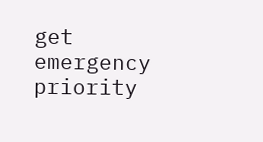get emergency priority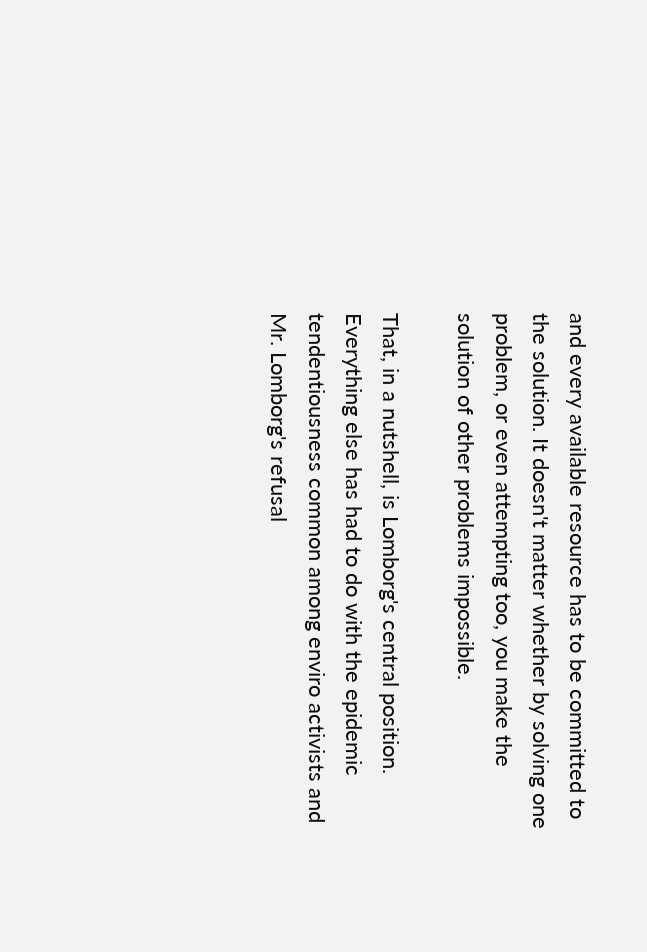and every available resource has to be committed to the solution. It doesn't matter whether by solving one problem, or even attempting too, you make the solution of other problems impossible.

That, in a nutshell, is Lomborg's central position. Everything else has had to do with the epidemic tendentiousness common among enviro activists and Mr. Lomborg's refusal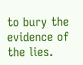to bury the evidence of the lies.